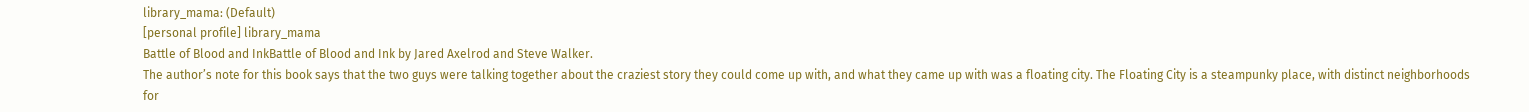library_mama: (Default)
[personal profile] library_mama
Battle of Blood and InkBattle of Blood and Ink by Jared Axelrod and Steve Walker.
The author’s note for this book says that the two guys were talking together about the craziest story they could come up with, and what they came up with was a floating city. The Floating City is a steampunky place, with distinct neighborhoods for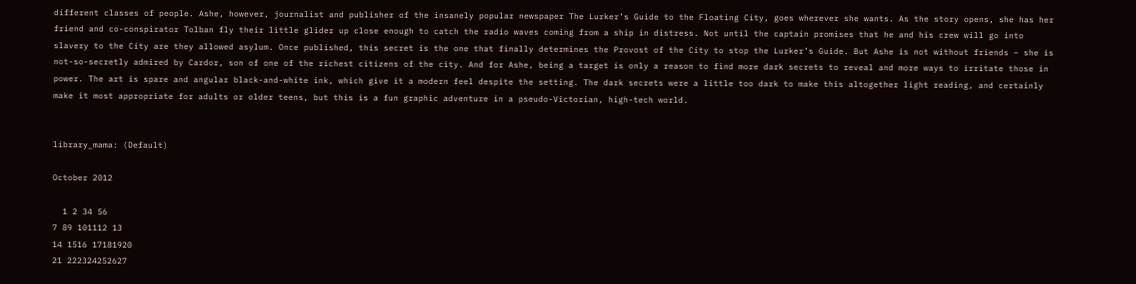different classes of people. Ashe, however, journalist and publisher of the insanely popular newspaper The Lurker’s Guide to the Floating City, goes wherever she wants. As the story opens, she has her friend and co-conspirator Tolban fly their little glider up close enough to catch the radio waves coming from a ship in distress. Not until the captain promises that he and his crew will go into slavery to the City are they allowed asylum. Once published, this secret is the one that finally determines the Provost of the City to stop the Lurker’s Guide. But Ashe is not without friends – she is not-so-secretly admired by Cardor, son of one of the richest citizens of the city. And for Ashe, being a target is only a reason to find more dark secrets to reveal and more ways to irritate those in power. The art is spare and angular black-and-white ink, which give it a modern feel despite the setting. The dark secrets were a little too dark to make this altogether light reading, and certainly make it most appropriate for adults or older teens, but this is a fun graphic adventure in a pseudo-Victorian, high-tech world.


library_mama: (Default)

October 2012

  1 2 34 56
7 89 101112 13
14 1516 17181920
21 222324252627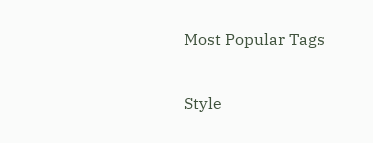Most Popular Tags

Style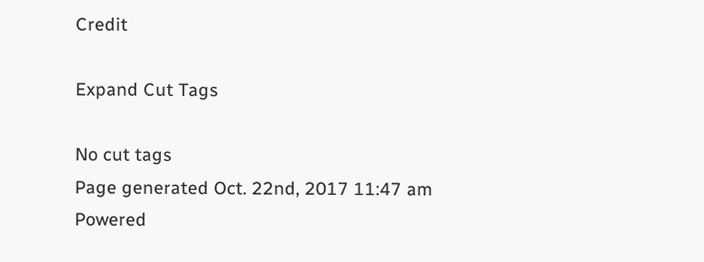Credit

Expand Cut Tags

No cut tags
Page generated Oct. 22nd, 2017 11:47 am
Powered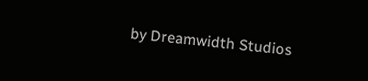by Dreamwidth Studios